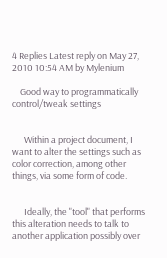4 Replies Latest reply on May 27, 2010 10:54 AM by Mylenium

    Good way to programmatically control/tweak settings


      Within a project document, I want to alter the settings such as color correction, among other things, via some form of code.


      Ideally, the "tool" that performs this alteration needs to talk to another application possibly over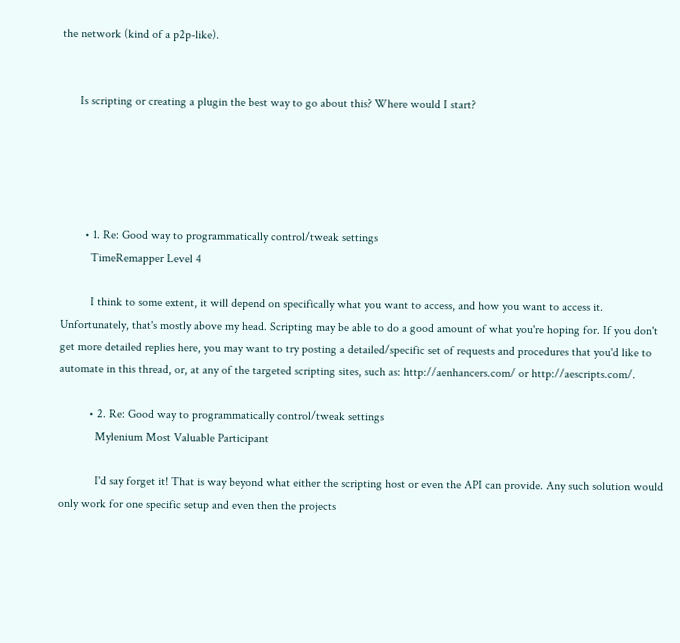the network (kind of a p2p-like).


      Is scripting or creating a plugin the best way to go about this? Where would I start?





        • 1. Re: Good way to programmatically control/tweak settings
          TimeRemapper Level 4

          I think to some extent, it will depend on specifically what you want to access, and how you want to access it. Unfortunately, that's mostly above my head. Scripting may be able to do a good amount of what you're hoping for. If you don't get more detailed replies here, you may want to try posting a detailed/specific set of requests and procedures that you'd like to automate in this thread, or, at any of the targeted scripting sites, such as: http://aenhancers.com/ or http://aescripts.com/.

          • 2. Re: Good way to programmatically control/tweak settings
            Mylenium Most Valuable Participant

            I'd say forget it! That is way beyond what either the scripting host or even the API can provide. Any such solution would only work for one specific setup and even then the projects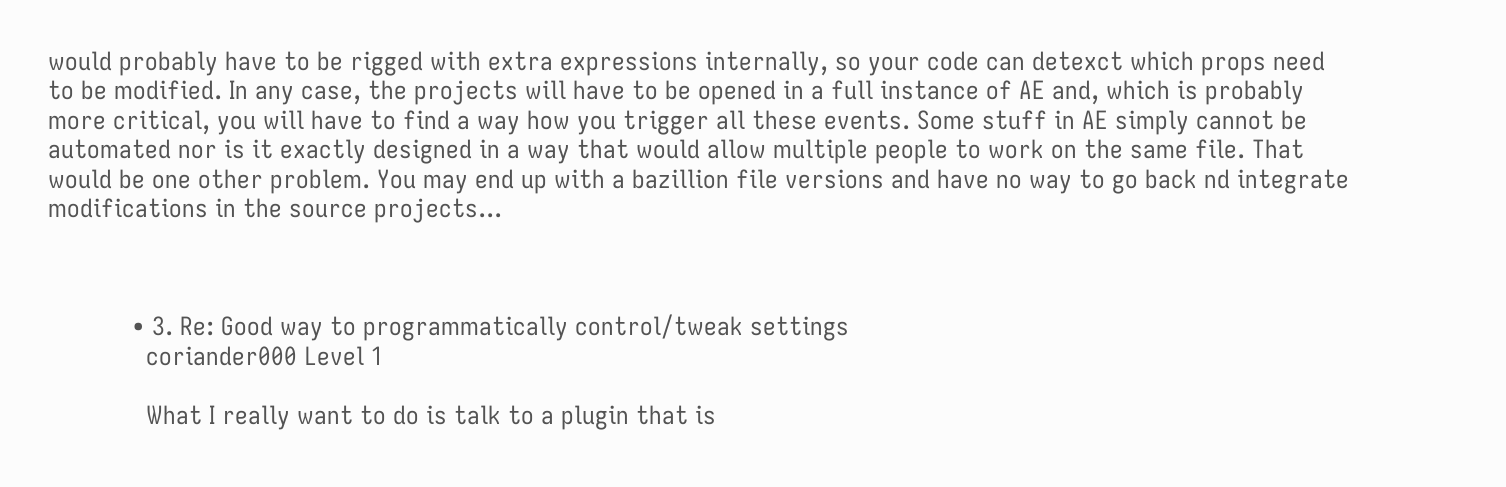would probably have to be rigged with extra expressions internally, so your code can detexct which props need to be modified. In any case, the projects will have to be opened in a full instance of AE and, which is probably more critical, you will have to find a way how you trigger all these events. Some stuff in AE simply cannot be automated nor is it exactly designed in a way that would allow multiple people to work on the same file. That would be one other problem. You may end up with a bazillion file versions and have no way to go back nd integrate modifications in the source projects...



            • 3. Re: Good way to programmatically control/tweak settings
              coriander000 Level 1

              What I really want to do is talk to a plugin that is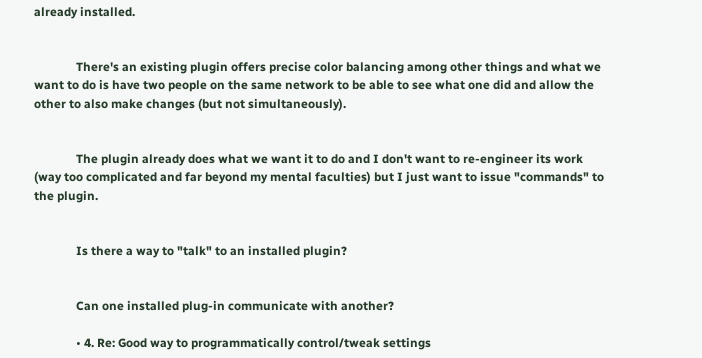already installed.


              There's an existing plugin offers precise color balancing among other things and what we want to do is have two people on the same network to be able to see what one did and allow the other to also make changes (but not simultaneously).


              The plugin already does what we want it to do and I don't want to re-engineer its work (way too complicated and far beyond my mental faculties) but I just want to issue "commands" to the plugin.


              Is there a way to "talk" to an installed plugin?


              Can one installed plug-in communicate with another?

              • 4. Re: Good way to programmatically control/tweak settings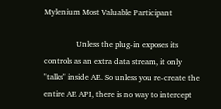Mylenium Most Valuable Participant

                Unless the plug-in exposes its controls as an extra data stream, it only "talks" inside AE. So unless you re-create the entire AE API, there is no way to intercept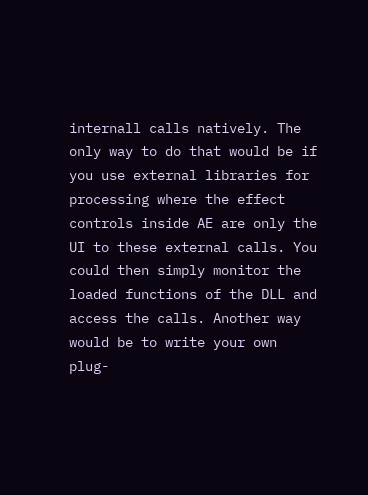internall calls natively. The only way to do that would be if you use external libraries for processing where the effect controls inside AE are only the UI to these external calls. You could then simply monitor the loaded functions of the DLL and access the calls. Another way would be to write your own plug-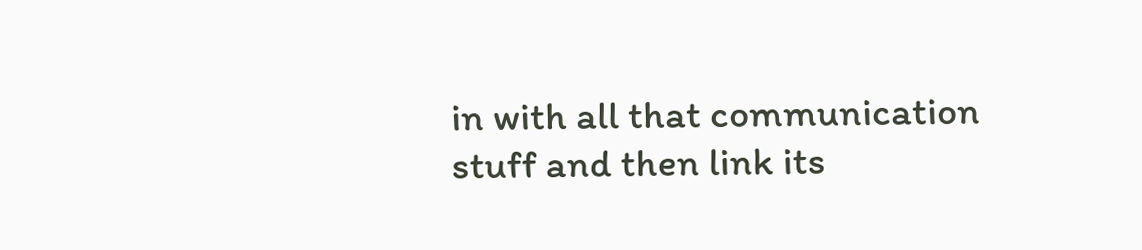in with all that communication stuff and then link its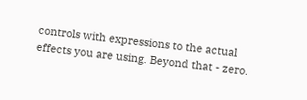controls with expressions to the actual effects you are using. Beyond that - zero.